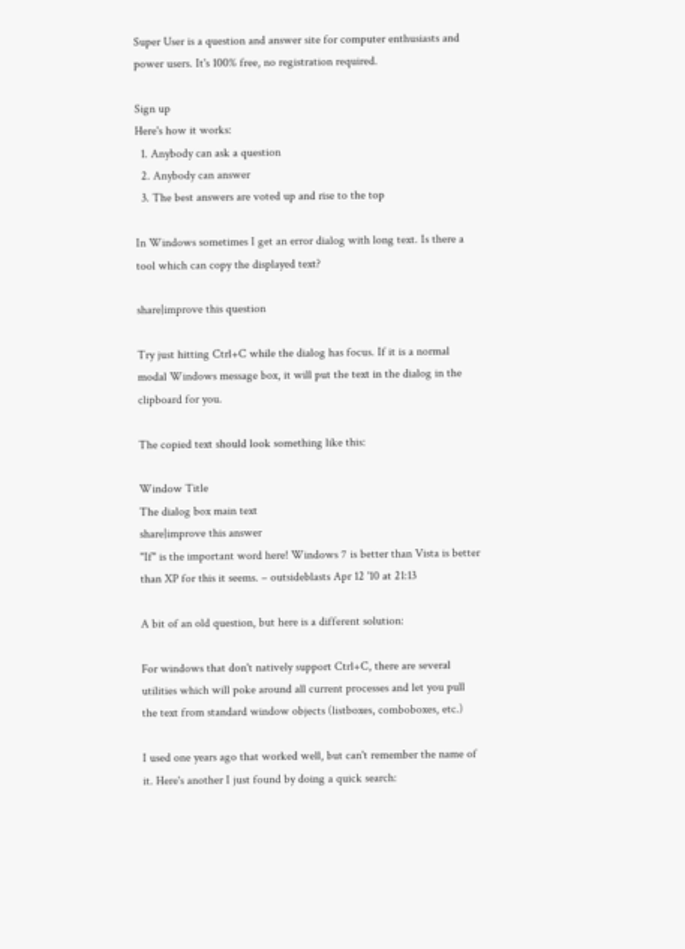Super User is a question and answer site for computer enthusiasts and power users. It's 100% free, no registration required.

Sign up
Here's how it works:
  1. Anybody can ask a question
  2. Anybody can answer
  3. The best answers are voted up and rise to the top

In Windows sometimes I get an error dialog with long text. Is there a tool which can copy the displayed text?

share|improve this question

Try just hitting Ctrl+C while the dialog has focus. If it is a normal modal Windows message box, it will put the text in the dialog in the clipboard for you.

The copied text should look something like this:

Window Title
The dialog box main text
share|improve this answer
"If" is the important word here! Windows 7 is better than Vista is better than XP for this it seems. – outsideblasts Apr 12 '10 at 21:13

A bit of an old question, but here is a different solution:

For windows that don't natively support Ctrl+C, there are several utilities which will poke around all current processes and let you pull the text from standard window objects (listboxes, comboboxes, etc.)

I used one years ago that worked well, but can't remember the name of it. Here's another I just found by doing a quick search: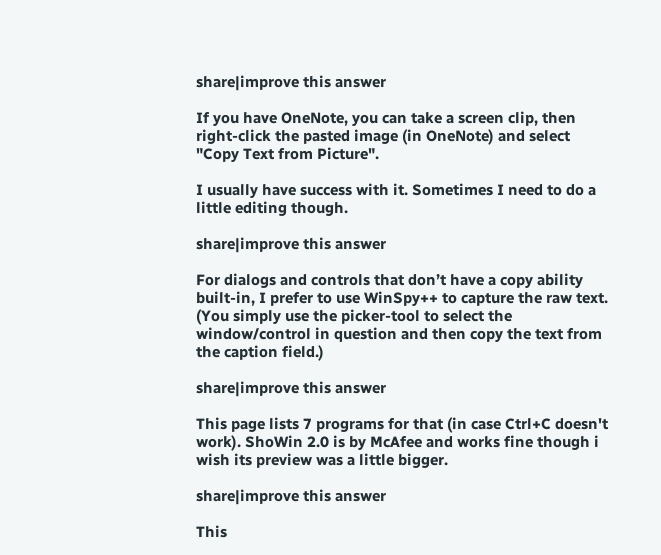share|improve this answer

If you have OneNote, you can take a screen clip, then right-click the pasted image (in OneNote) and select "Copy Text from Picture".

I usually have success with it. Sometimes I need to do a little editing though.

share|improve this answer

For dialogs and controls that don’t have a copy ability built-in, I prefer to use WinSpy++ to capture the raw text. (You simply use the picker-tool to select the window/control in question and then copy the text from the caption field.)

share|improve this answer

This page lists 7 programs for that (in case Ctrl+C doesn't work). ShoWin 2.0 is by McAfee and works fine though i wish its preview was a little bigger.

share|improve this answer

This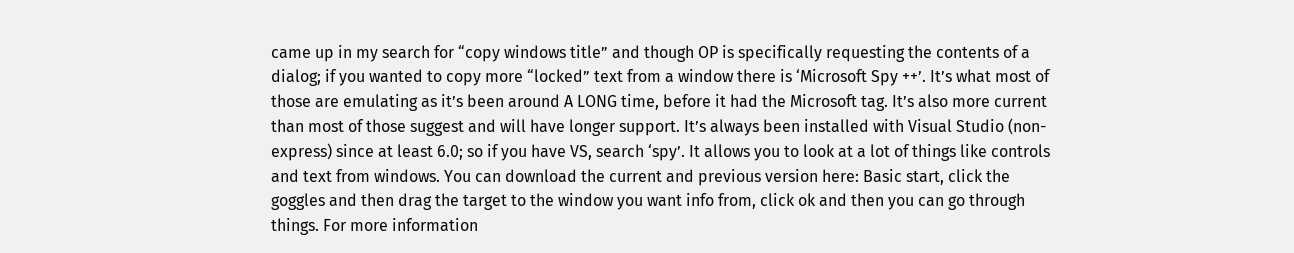came up in my search for “copy windows title” and though OP is specifically requesting the contents of a dialog; if you wanted to copy more “locked” text from a window there is ‘Microsoft Spy ++’. It’s what most of those are emulating as it’s been around A LONG time, before it had the Microsoft tag. It’s also more current than most of those suggest and will have longer support. It’s always been installed with Visual Studio (non-express) since at least 6.0; so if you have VS, search ‘spy’. It allows you to look at a lot of things like controls and text from windows. You can download the current and previous version here: Basic start, click the goggles and then drag the target to the window you want info from, click ok and then you can go through things. For more information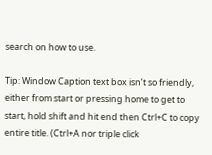search on how to use.

Tip: Window Caption text box isn’t so friendly, either from start or pressing home to get to start, hold shift and hit end then Ctrl+C to copy entire title. (Ctrl+A nor triple click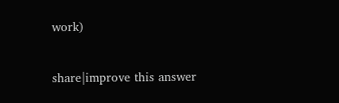work)

share|improve this answer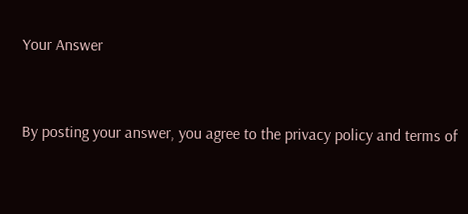Your Answer


By posting your answer, you agree to the privacy policy and terms of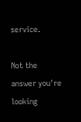service.

Not the answer you're looking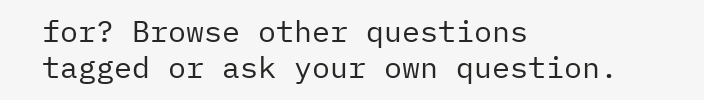for? Browse other questions tagged or ask your own question.